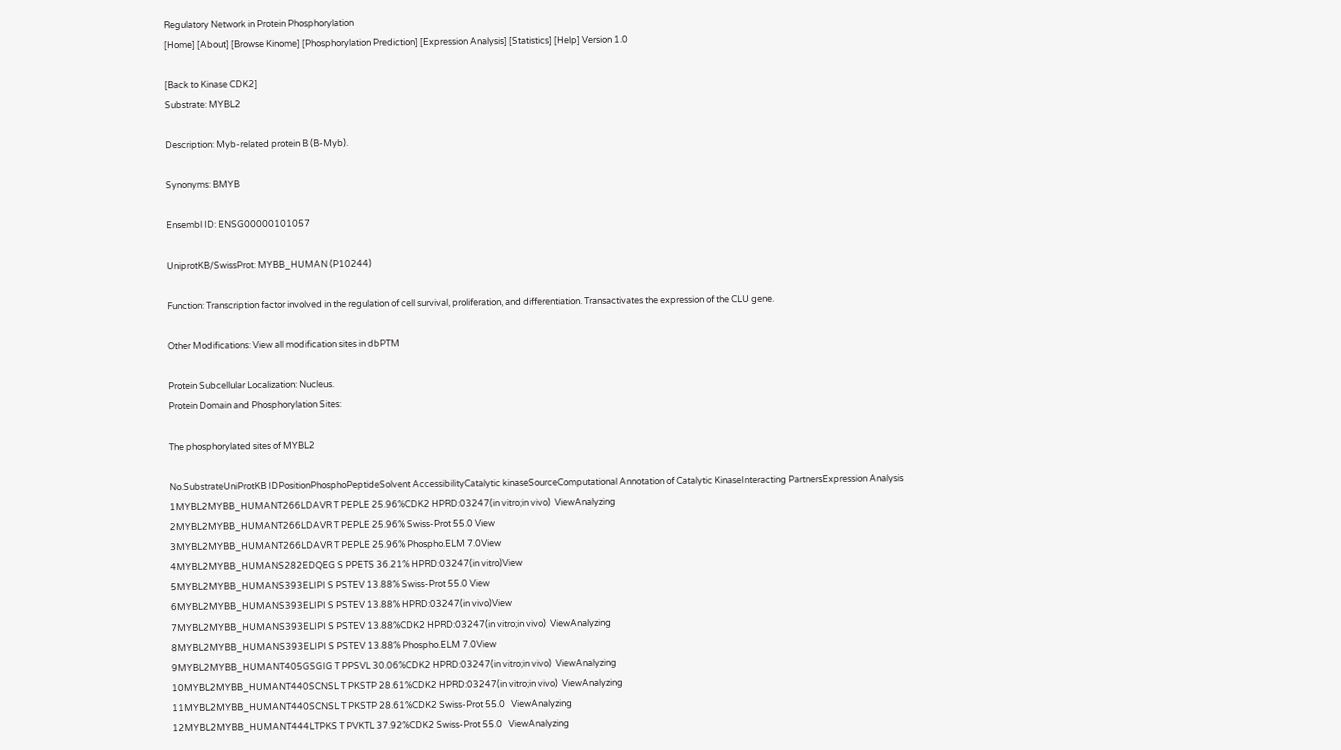Regulatory Network in Protein Phosphorylation
[Home] [About] [Browse Kinome] [Phosphorylation Prediction] [Expression Analysis] [Statistics] [Help] Version 1.0

[Back to Kinase CDK2]
Substrate: MYBL2

Description: Myb-related protein B (B-Myb).

Synonyms: BMYB

Ensembl ID: ENSG00000101057

UniprotKB/SwissProt: MYBB_HUMAN (P10244)

Function: Transcription factor involved in the regulation of cell survival, proliferation, and differentiation. Transactivates the expression of the CLU gene.

Other Modifications: View all modification sites in dbPTM

Protein Subcellular Localization: Nucleus.
Protein Domain and Phosphorylation Sites:

The phosphorylated sites of MYBL2

No.SubstrateUniProtKB IDPositionPhosphoPeptideSolvent AccessibilityCatalytic kinaseSourceComputational Annotation of Catalytic KinaseInteracting PartnersExpression Analysis
1MYBL2MYBB_HUMANT266LDAVR T PEPLE 25.96%CDK2 HPRD:03247(in vitro;in vivo)  ViewAnalyzing
2MYBL2MYBB_HUMANT266LDAVR T PEPLE 25.96% Swiss-Prot 55.0 View
3MYBL2MYBB_HUMANT266LDAVR T PEPLE 25.96% Phospho.ELM 7.0View
4MYBL2MYBB_HUMANS282EDQEG S PPETS 36.21% HPRD:03247(in vitro)View
5MYBL2MYBB_HUMANS393ELIPI S PSTEV 13.88% Swiss-Prot 55.0 View
6MYBL2MYBB_HUMANS393ELIPI S PSTEV 13.88% HPRD:03247(in vivo)View
7MYBL2MYBB_HUMANS393ELIPI S PSTEV 13.88%CDK2 HPRD:03247(in vitro;in vivo)  ViewAnalyzing
8MYBL2MYBB_HUMANS393ELIPI S PSTEV 13.88% Phospho.ELM 7.0View
9MYBL2MYBB_HUMANT405GSGIG T PPSVL 30.06%CDK2 HPRD:03247(in vitro;in vivo)  ViewAnalyzing
10MYBL2MYBB_HUMANT440SCNSL T PKSTP 28.61%CDK2 HPRD:03247(in vitro;in vivo)  ViewAnalyzing
11MYBL2MYBB_HUMANT440SCNSL T PKSTP 28.61%CDK2 Swiss-Prot 55.0   ViewAnalyzing
12MYBL2MYBB_HUMANT444LTPKS T PVKTL 37.92%CDK2 Swiss-Prot 55.0   ViewAnalyzing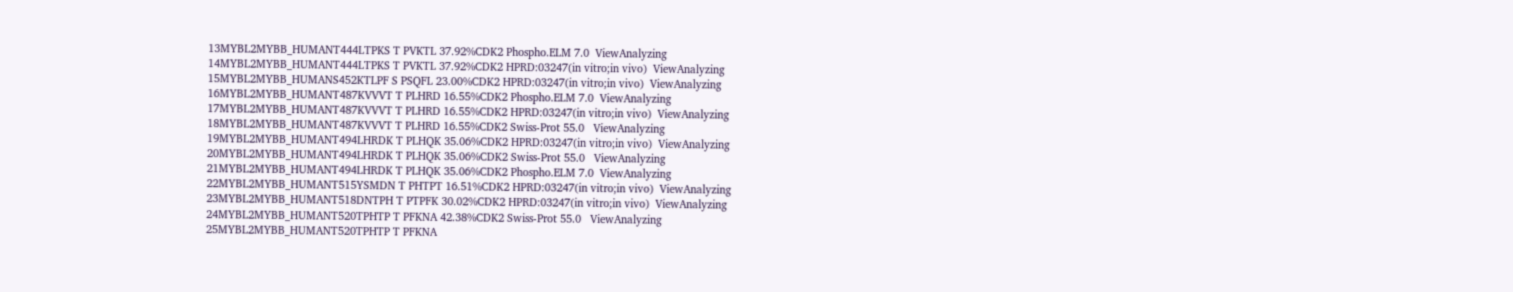13MYBL2MYBB_HUMANT444LTPKS T PVKTL 37.92%CDK2 Phospho.ELM 7.0  ViewAnalyzing
14MYBL2MYBB_HUMANT444LTPKS T PVKTL 37.92%CDK2 HPRD:03247(in vitro;in vivo)  ViewAnalyzing
15MYBL2MYBB_HUMANS452KTLPF S PSQFL 23.00%CDK2 HPRD:03247(in vitro;in vivo)  ViewAnalyzing
16MYBL2MYBB_HUMANT487KVVVT T PLHRD 16.55%CDK2 Phospho.ELM 7.0  ViewAnalyzing
17MYBL2MYBB_HUMANT487KVVVT T PLHRD 16.55%CDK2 HPRD:03247(in vitro;in vivo)  ViewAnalyzing
18MYBL2MYBB_HUMANT487KVVVT T PLHRD 16.55%CDK2 Swiss-Prot 55.0   ViewAnalyzing
19MYBL2MYBB_HUMANT494LHRDK T PLHQK 35.06%CDK2 HPRD:03247(in vitro;in vivo)  ViewAnalyzing
20MYBL2MYBB_HUMANT494LHRDK T PLHQK 35.06%CDK2 Swiss-Prot 55.0   ViewAnalyzing
21MYBL2MYBB_HUMANT494LHRDK T PLHQK 35.06%CDK2 Phospho.ELM 7.0  ViewAnalyzing
22MYBL2MYBB_HUMANT515YSMDN T PHTPT 16.51%CDK2 HPRD:03247(in vitro;in vivo)  ViewAnalyzing
23MYBL2MYBB_HUMANT518DNTPH T PTPFK 30.02%CDK2 HPRD:03247(in vitro;in vivo)  ViewAnalyzing
24MYBL2MYBB_HUMANT520TPHTP T PFKNA 42.38%CDK2 Swiss-Prot 55.0   ViewAnalyzing
25MYBL2MYBB_HUMANT520TPHTP T PFKNA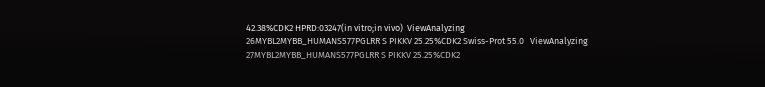42.38%CDK2 HPRD:03247(in vitro;in vivo)  ViewAnalyzing
26MYBL2MYBB_HUMANS577PGLRR S PIKKV 25.25%CDK2 Swiss-Prot 55.0   ViewAnalyzing
27MYBL2MYBB_HUMANS577PGLRR S PIKKV 25.25%CDK2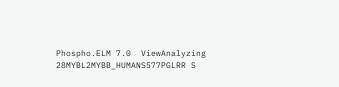Phospho.ELM 7.0  ViewAnalyzing
28MYBL2MYBB_HUMANS577PGLRR S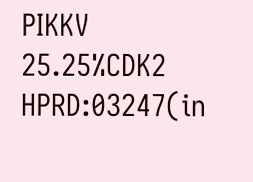PIKKV 25.25%CDK2 HPRD:03247(in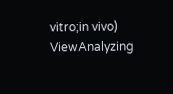vitro;in vivo)  ViewAnalyzing